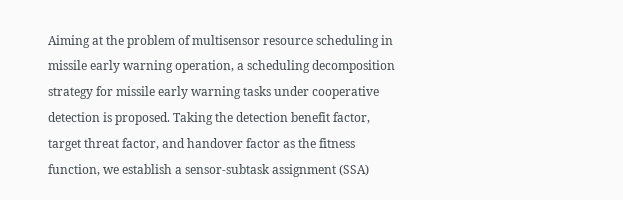Aiming at the problem of multisensor resource scheduling in missile early warning operation, a scheduling decomposition strategy for missile early warning tasks under cooperative detection is proposed. Taking the detection benefit factor, target threat factor, and handover factor as the fitness function, we establish a sensor-subtask assignment (SSA)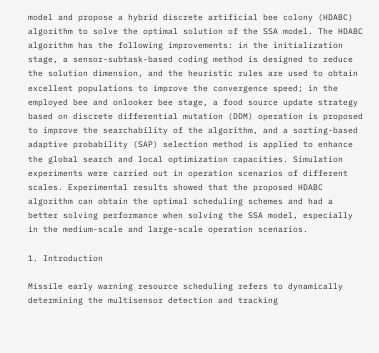model and propose a hybrid discrete artificial bee colony (HDABC) algorithm to solve the optimal solution of the SSA model. The HDABC algorithm has the following improvements: in the initialization stage, a sensor-subtask-based coding method is designed to reduce the solution dimension, and the heuristic rules are used to obtain excellent populations to improve the convergence speed; in the employed bee and onlooker bee stage, a food source update strategy based on discrete differential mutation (DDM) operation is proposed to improve the searchability of the algorithm, and a sorting-based adaptive probability (SAP) selection method is applied to enhance the global search and local optimization capacities. Simulation experiments were carried out in operation scenarios of different scales. Experimental results showed that the proposed HDABC algorithm can obtain the optimal scheduling schemes and had a better solving performance when solving the SSA model, especially in the medium-scale and large-scale operation scenarios.

1. Introduction

Missile early warning resource scheduling refers to dynamically determining the multisensor detection and tracking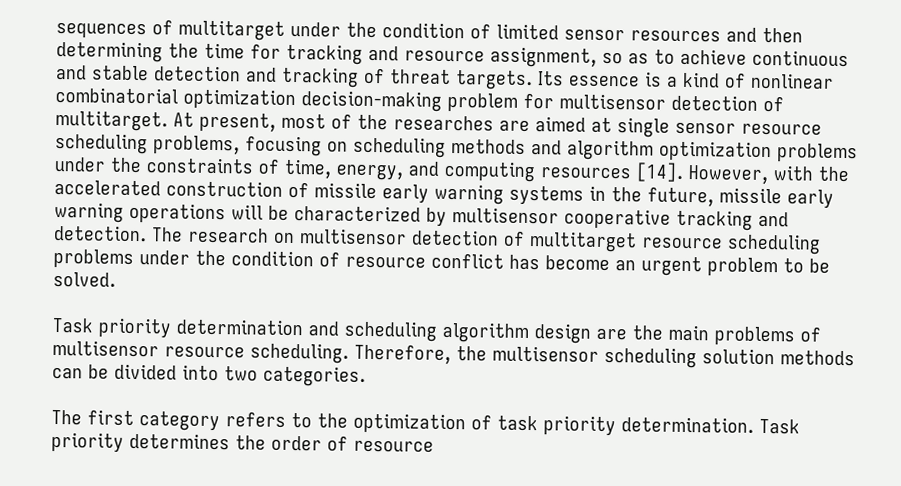sequences of multitarget under the condition of limited sensor resources and then determining the time for tracking and resource assignment, so as to achieve continuous and stable detection and tracking of threat targets. Its essence is a kind of nonlinear combinatorial optimization decision-making problem for multisensor detection of multitarget. At present, most of the researches are aimed at single sensor resource scheduling problems, focusing on scheduling methods and algorithm optimization problems under the constraints of time, energy, and computing resources [14]. However, with the accelerated construction of missile early warning systems in the future, missile early warning operations will be characterized by multisensor cooperative tracking and detection. The research on multisensor detection of multitarget resource scheduling problems under the condition of resource conflict has become an urgent problem to be solved.

Task priority determination and scheduling algorithm design are the main problems of multisensor resource scheduling. Therefore, the multisensor scheduling solution methods can be divided into two categories.

The first category refers to the optimization of task priority determination. Task priority determines the order of resource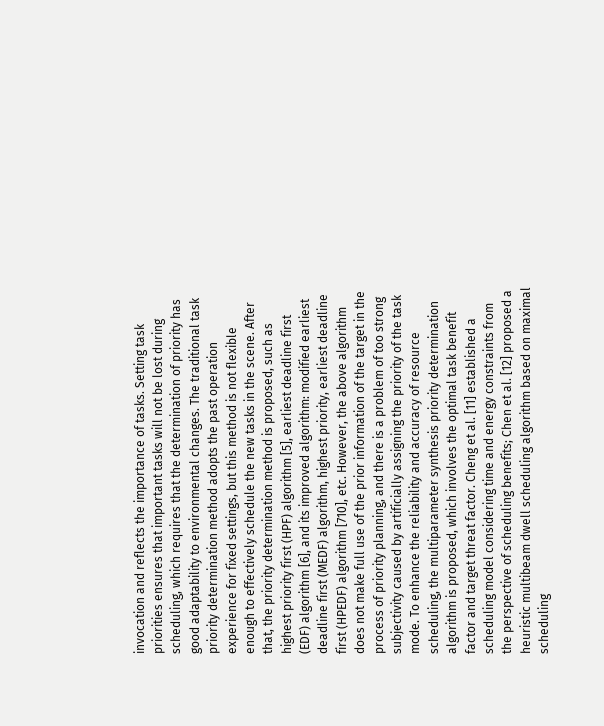invocation and reflects the importance of tasks. Setting task priorities ensures that important tasks will not be lost during scheduling, which requires that the determination of priority has good adaptability to environmental changes. The traditional task priority determination method adopts the past operation experience for fixed settings, but this method is not flexible enough to effectively schedule the new tasks in the scene. After that, the priority determination method is proposed, such as highest priority first (HPF) algorithm [5], earliest deadline first (EDF) algorithm [6], and its improved algorithm: modified earliest deadline first (MEDF) algorithm, highest priority, earliest deadline first (HPEDF) algorithm [710], etc. However, the above algorithm does not make full use of the prior information of the target in the process of priority planning, and there is a problem of too strong subjectivity caused by artificially assigning the priority of the task mode. To enhance the reliability and accuracy of resource scheduling, the multiparameter synthesis priority determination algorithm is proposed, which involves the optimal task benefit factor and target threat factor. Cheng et al. [11] established a scheduling model considering time and energy constraints from the perspective of scheduling benefits; Chen et al. [12] proposed a heuristic multibeam dwell scheduling algorithm based on maximal scheduling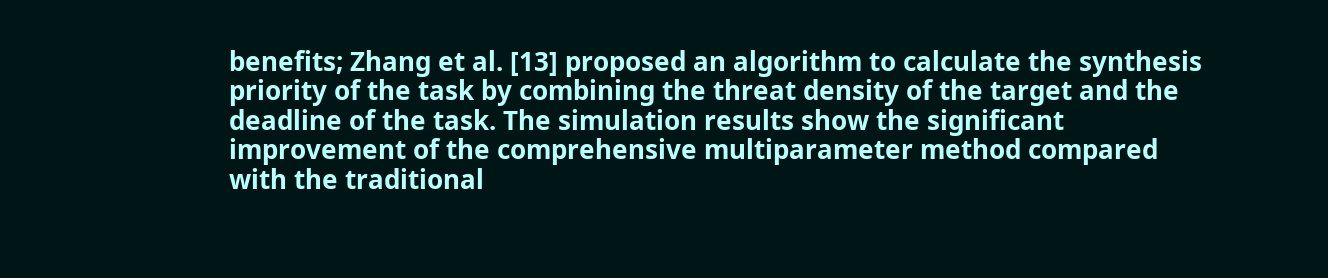benefits; Zhang et al. [13] proposed an algorithm to calculate the synthesis priority of the task by combining the threat density of the target and the deadline of the task. The simulation results show the significant improvement of the comprehensive multiparameter method compared with the traditional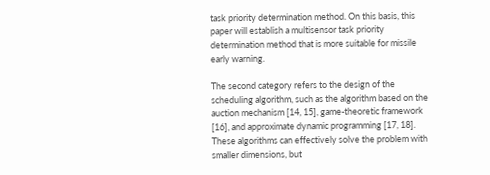task priority determination method. On this basis, this paper will establish a multisensor task priority determination method that is more suitable for missile early warning.

The second category refers to the design of the scheduling algorithm, such as the algorithm based on the auction mechanism [14, 15], game-theoretic framework [16], and approximate dynamic programming [17, 18]. These algorithms can effectively solve the problem with smaller dimensions, but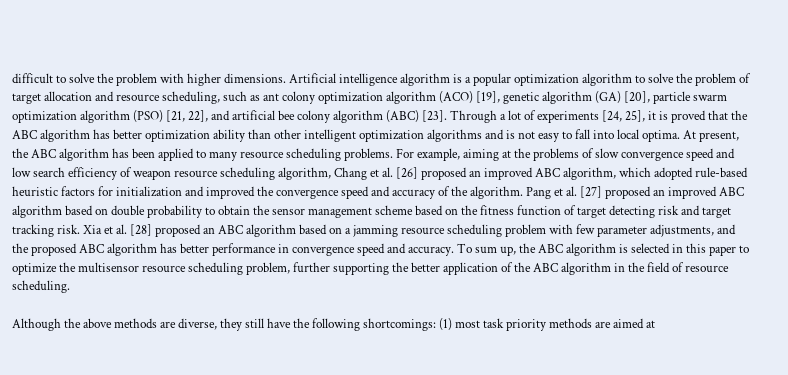difficult to solve the problem with higher dimensions. Artificial intelligence algorithm is a popular optimization algorithm to solve the problem of target allocation and resource scheduling, such as ant colony optimization algorithm (ACO) [19], genetic algorithm (GA) [20], particle swarm optimization algorithm (PSO) [21, 22], and artificial bee colony algorithm (ABC) [23]. Through a lot of experiments [24, 25], it is proved that the ABC algorithm has better optimization ability than other intelligent optimization algorithms and is not easy to fall into local optima. At present, the ABC algorithm has been applied to many resource scheduling problems. For example, aiming at the problems of slow convergence speed and low search efficiency of weapon resource scheduling algorithm, Chang et al. [26] proposed an improved ABC algorithm, which adopted rule-based heuristic factors for initialization and improved the convergence speed and accuracy of the algorithm. Pang et al. [27] proposed an improved ABC algorithm based on double probability to obtain the sensor management scheme based on the fitness function of target detecting risk and target tracking risk. Xia et al. [28] proposed an ABC algorithm based on a jamming resource scheduling problem with few parameter adjustments, and the proposed ABC algorithm has better performance in convergence speed and accuracy. To sum up, the ABC algorithm is selected in this paper to optimize the multisensor resource scheduling problem, further supporting the better application of the ABC algorithm in the field of resource scheduling.

Although the above methods are diverse, they still have the following shortcomings: (1) most task priority methods are aimed at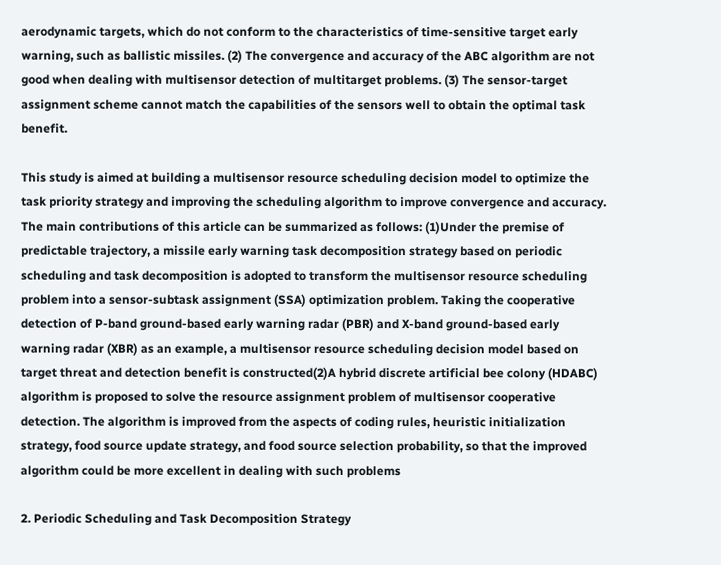aerodynamic targets, which do not conform to the characteristics of time-sensitive target early warning, such as ballistic missiles. (2) The convergence and accuracy of the ABC algorithm are not good when dealing with multisensor detection of multitarget problems. (3) The sensor-target assignment scheme cannot match the capabilities of the sensors well to obtain the optimal task benefit.

This study is aimed at building a multisensor resource scheduling decision model to optimize the task priority strategy and improving the scheduling algorithm to improve convergence and accuracy. The main contributions of this article can be summarized as follows: (1)Under the premise of predictable trajectory, a missile early warning task decomposition strategy based on periodic scheduling and task decomposition is adopted to transform the multisensor resource scheduling problem into a sensor-subtask assignment (SSA) optimization problem. Taking the cooperative detection of P-band ground-based early warning radar (PBR) and X-band ground-based early warning radar (XBR) as an example, a multisensor resource scheduling decision model based on target threat and detection benefit is constructed(2)A hybrid discrete artificial bee colony (HDABC) algorithm is proposed to solve the resource assignment problem of multisensor cooperative detection. The algorithm is improved from the aspects of coding rules, heuristic initialization strategy, food source update strategy, and food source selection probability, so that the improved algorithm could be more excellent in dealing with such problems

2. Periodic Scheduling and Task Decomposition Strategy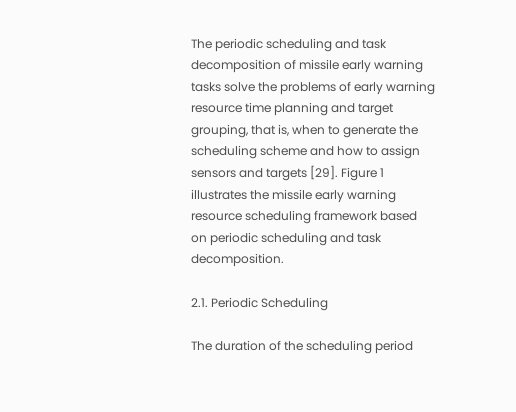The periodic scheduling and task decomposition of missile early warning tasks solve the problems of early warning resource time planning and target grouping, that is, when to generate the scheduling scheme and how to assign sensors and targets [29]. Figure 1 illustrates the missile early warning resource scheduling framework based on periodic scheduling and task decomposition.

2.1. Periodic Scheduling

The duration of the scheduling period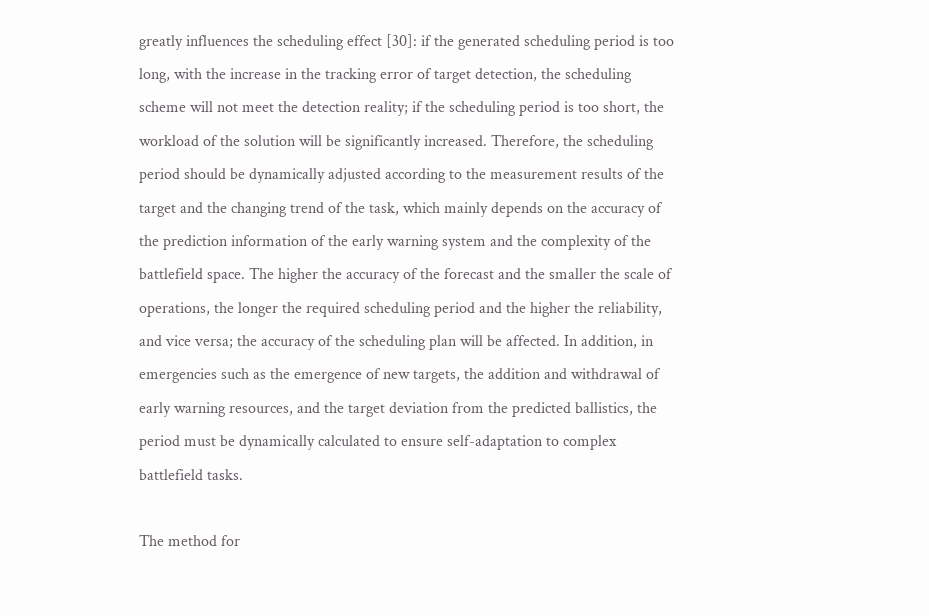greatly influences the scheduling effect [30]: if the generated scheduling period is too long, with the increase in the tracking error of target detection, the scheduling scheme will not meet the detection reality; if the scheduling period is too short, the workload of the solution will be significantly increased. Therefore, the scheduling period should be dynamically adjusted according to the measurement results of the target and the changing trend of the task, which mainly depends on the accuracy of the prediction information of the early warning system and the complexity of the battlefield space. The higher the accuracy of the forecast and the smaller the scale of operations, the longer the required scheduling period and the higher the reliability, and vice versa; the accuracy of the scheduling plan will be affected. In addition, in emergencies such as the emergence of new targets, the addition and withdrawal of early warning resources, and the target deviation from the predicted ballistics, the period must be dynamically calculated to ensure self-adaptation to complex battlefield tasks.

The method for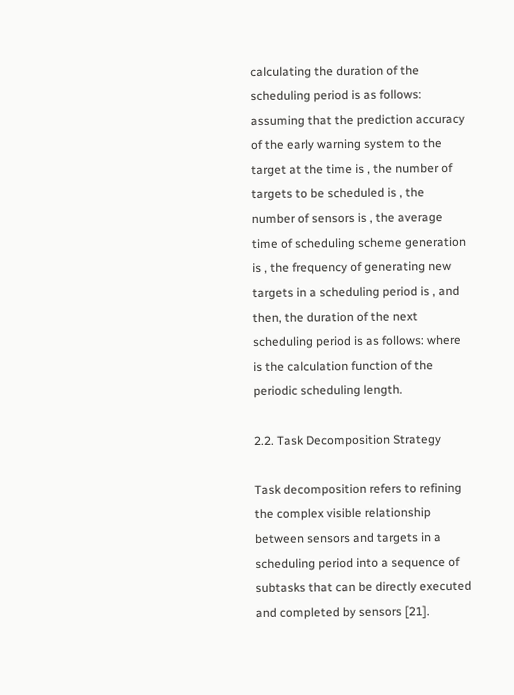calculating the duration of the scheduling period is as follows: assuming that the prediction accuracy of the early warning system to the target at the time is , the number of targets to be scheduled is , the number of sensors is , the average time of scheduling scheme generation is , the frequency of generating new targets in a scheduling period is , and then, the duration of the next scheduling period is as follows: where is the calculation function of the periodic scheduling length.

2.2. Task Decomposition Strategy

Task decomposition refers to refining the complex visible relationship between sensors and targets in a scheduling period into a sequence of subtasks that can be directly executed and completed by sensors [21].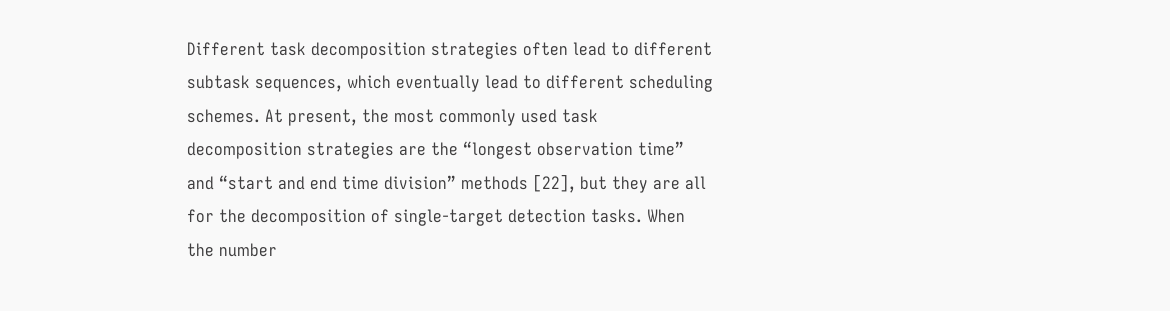Different task decomposition strategies often lead to different subtask sequences, which eventually lead to different scheduling schemes. At present, the most commonly used task decomposition strategies are the “longest observation time” and “start and end time division” methods [22], but they are all for the decomposition of single-target detection tasks. When the number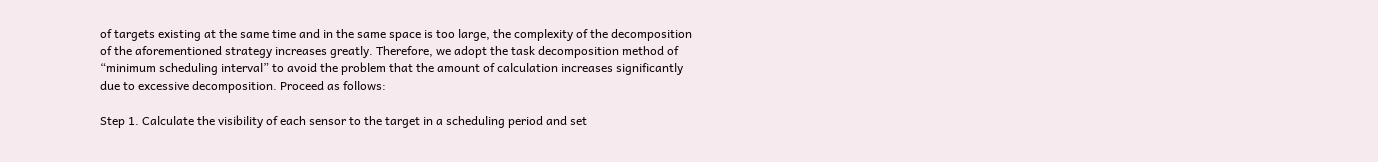of targets existing at the same time and in the same space is too large, the complexity of the decomposition of the aforementioned strategy increases greatly. Therefore, we adopt the task decomposition method of “minimum scheduling interval” to avoid the problem that the amount of calculation increases significantly due to excessive decomposition. Proceed as follows:

Step 1. Calculate the visibility of each sensor to the target in a scheduling period and set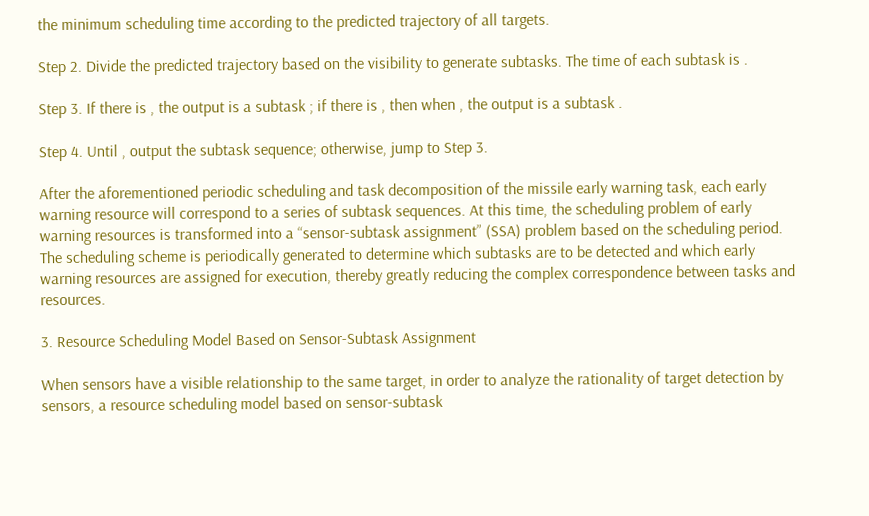the minimum scheduling time according to the predicted trajectory of all targets.

Step 2. Divide the predicted trajectory based on the visibility to generate subtasks. The time of each subtask is .

Step 3. If there is , the output is a subtask ; if there is , then when , the output is a subtask .

Step 4. Until , output the subtask sequence; otherwise, jump to Step 3.

After the aforementioned periodic scheduling and task decomposition of the missile early warning task, each early warning resource will correspond to a series of subtask sequences. At this time, the scheduling problem of early warning resources is transformed into a “sensor-subtask assignment” (SSA) problem based on the scheduling period. The scheduling scheme is periodically generated to determine which subtasks are to be detected and which early warning resources are assigned for execution, thereby greatly reducing the complex correspondence between tasks and resources.

3. Resource Scheduling Model Based on Sensor-Subtask Assignment

When sensors have a visible relationship to the same target, in order to analyze the rationality of target detection by sensors, a resource scheduling model based on sensor-subtask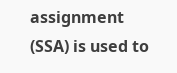assignment (SSA) is used to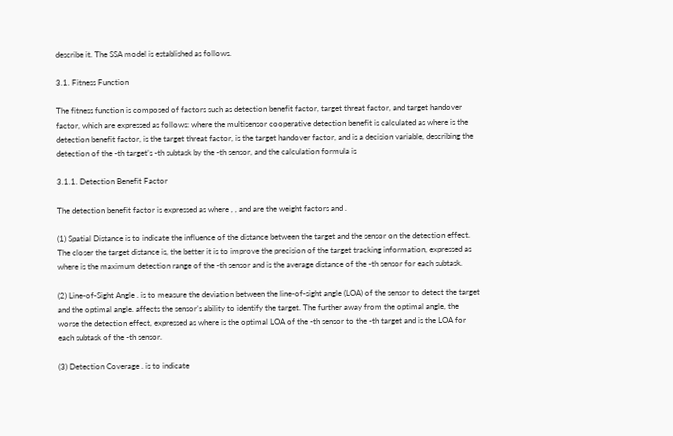describe it. The SSA model is established as follows.

3.1. Fitness Function

The fitness function is composed of factors such as detection benefit factor, target threat factor, and target handover factor, which are expressed as follows: where the multisensor cooperative detection benefit is calculated as where is the detection benefit factor, is the target threat factor, is the target handover factor, and is a decision variable, describing the detection of the -th target’s -th subtask by the -th sensor, and the calculation formula is

3.1.1. Detection Benefit Factor

The detection benefit factor is expressed as where , , and are the weight factors and .

(1) Spatial Distance is to indicate the influence of the distance between the target and the sensor on the detection effect. The closer the target distance is, the better it is to improve the precision of the target tracking information, expressed as where is the maximum detection range of the -th sensor and is the average distance of the -th sensor for each subtask.

(2) Line-of-Sight Angle . is to measure the deviation between the line-of-sight angle (LOA) of the sensor to detect the target and the optimal angle. affects the sensor’s ability to identify the target. The further away from the optimal angle, the worse the detection effect, expressed as where is the optimal LOA of the -th sensor to the -th target and is the LOA for each subtask of the -th sensor.

(3) Detection Coverage . is to indicate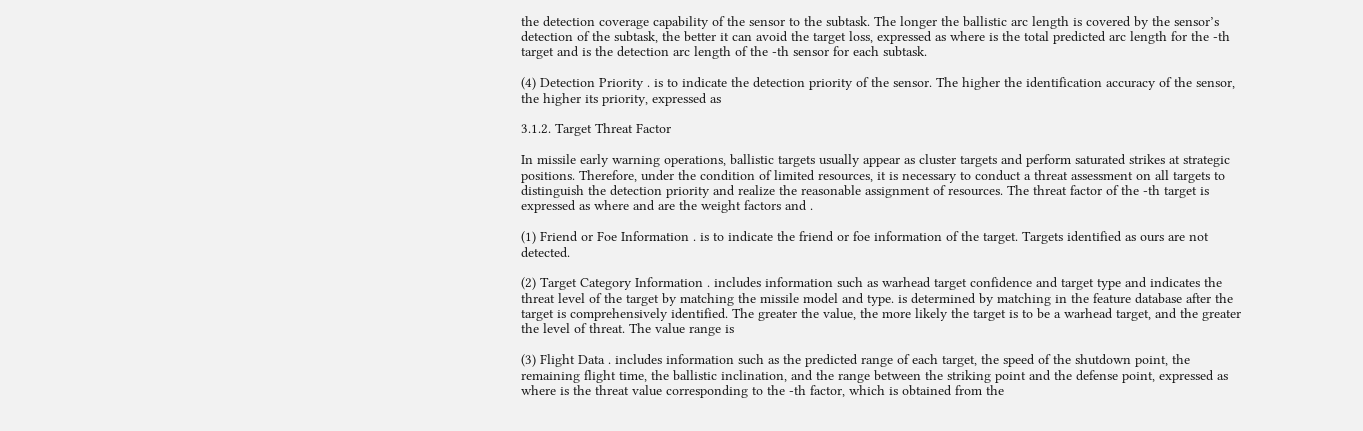the detection coverage capability of the sensor to the subtask. The longer the ballistic arc length is covered by the sensor’s detection of the subtask, the better it can avoid the target loss, expressed as where is the total predicted arc length for the -th target and is the detection arc length of the -th sensor for each subtask.

(4) Detection Priority . is to indicate the detection priority of the sensor. The higher the identification accuracy of the sensor, the higher its priority, expressed as

3.1.2. Target Threat Factor

In missile early warning operations, ballistic targets usually appear as cluster targets and perform saturated strikes at strategic positions. Therefore, under the condition of limited resources, it is necessary to conduct a threat assessment on all targets to distinguish the detection priority and realize the reasonable assignment of resources. The threat factor of the -th target is expressed as where and are the weight factors and .

(1) Friend or Foe Information . is to indicate the friend or foe information of the target. Targets identified as ours are not detected.

(2) Target Category Information . includes information such as warhead target confidence and target type and indicates the threat level of the target by matching the missile model and type. is determined by matching in the feature database after the target is comprehensively identified. The greater the value, the more likely the target is to be a warhead target, and the greater the level of threat. The value range is

(3) Flight Data . includes information such as the predicted range of each target, the speed of the shutdown point, the remaining flight time, the ballistic inclination, and the range between the striking point and the defense point, expressed as where is the threat value corresponding to the -th factor, which is obtained from the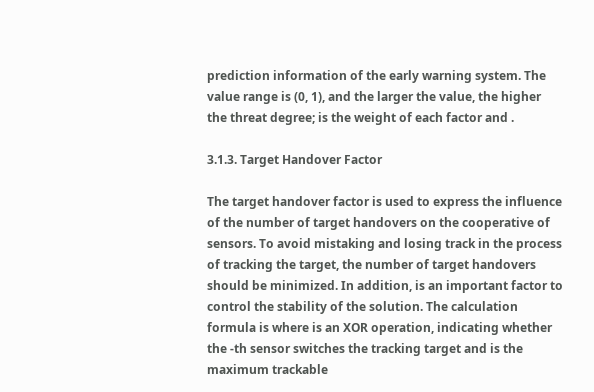prediction information of the early warning system. The value range is (0, 1), and the larger the value, the higher the threat degree; is the weight of each factor and .

3.1.3. Target Handover Factor

The target handover factor is used to express the influence of the number of target handovers on the cooperative of sensors. To avoid mistaking and losing track in the process of tracking the target, the number of target handovers should be minimized. In addition, is an important factor to control the stability of the solution. The calculation formula is where is an XOR operation, indicating whether the -th sensor switches the tracking target and is the maximum trackable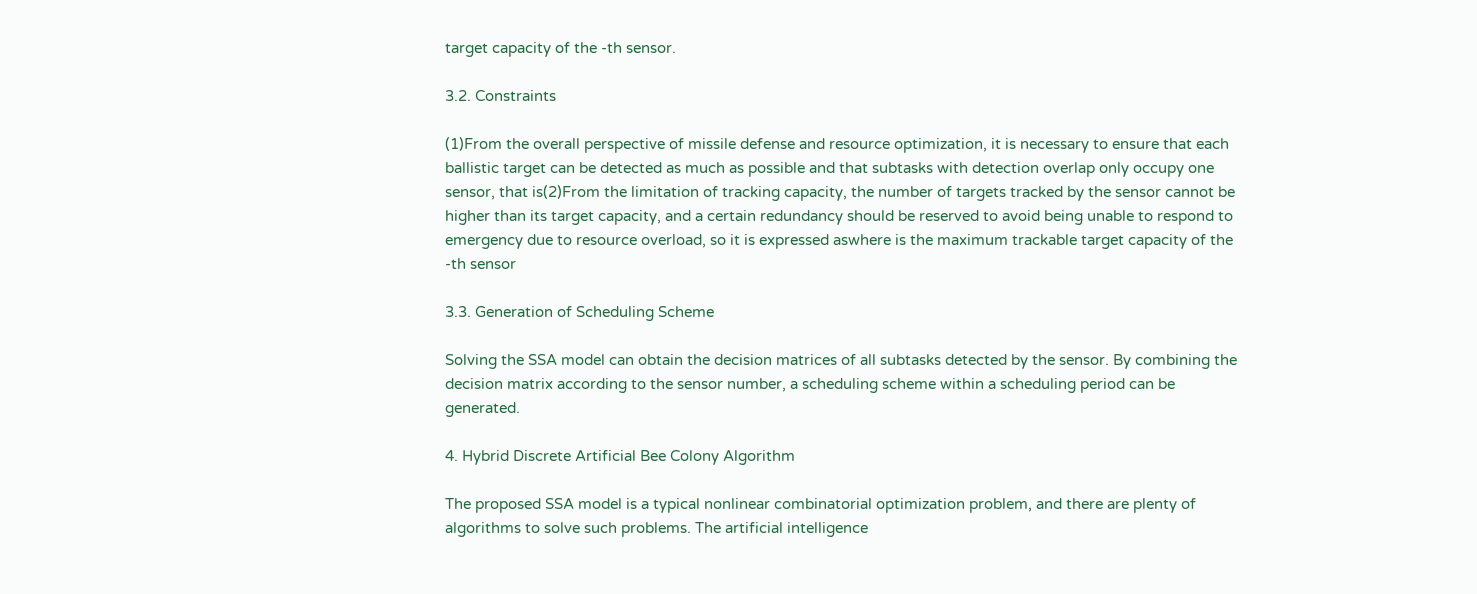target capacity of the -th sensor.

3.2. Constraints

(1)From the overall perspective of missile defense and resource optimization, it is necessary to ensure that each ballistic target can be detected as much as possible and that subtasks with detection overlap only occupy one sensor, that is(2)From the limitation of tracking capacity, the number of targets tracked by the sensor cannot be higher than its target capacity, and a certain redundancy should be reserved to avoid being unable to respond to emergency due to resource overload, so it is expressed aswhere is the maximum trackable target capacity of the -th sensor

3.3. Generation of Scheduling Scheme

Solving the SSA model can obtain the decision matrices of all subtasks detected by the sensor. By combining the decision matrix according to the sensor number, a scheduling scheme within a scheduling period can be generated.

4. Hybrid Discrete Artificial Bee Colony Algorithm

The proposed SSA model is a typical nonlinear combinatorial optimization problem, and there are plenty of algorithms to solve such problems. The artificial intelligence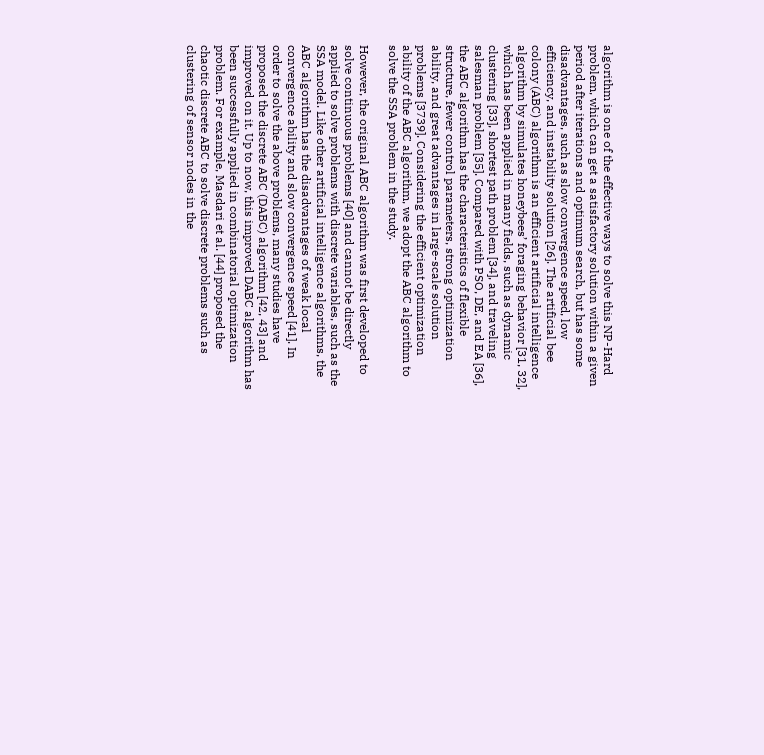algorithm is one of the effective ways to solve this NP-Hard problem, which can get a satisfactory solution within a given period after iterations and optimum search, but has some disadvantages, such as slow convergence speed, low efficiency, and instability solution [26]. The artificial bee colony (ABC) algorithm is an efficient artificial intelligence algorithm by simulates honeybees’ foraging behavior [31, 32], which has been applied in many fields, such as dynamic clustering [33], shortest path problem [34], and traveling salesman problem [35]. Compared with PSO, DE, and EA [36], the ABC algorithm has the characteristics of flexible structure, fewer control parameters, strong optimization ability, and great advantages in large-scale solution problems [3739]. Considering the efficient optimization ability of the ABC algorithm, we adopt the ABC algorithm to solve the SSA problem in the study.

However, the original ABC algorithm was first developed to solve continuous problems [40] and cannot be directly applied to solve problems with discrete variables, such as the SSA model. Like other artificial intelligence algorithms, the ABC algorithm has the disadvantages of weak local convergence ability and slow convergence speed [41]. In order to solve the above problems, many studies have proposed the discrete ABC (DABC) algorithm [42, 43] and improved on it. Up to now, this improved DABC algorithm has been successfully applied in combinatorial optimization problem. For example, Masdari et al. [44] proposed the chaotic discrete ABC to solve discrete problems such as clustering of sensor nodes in the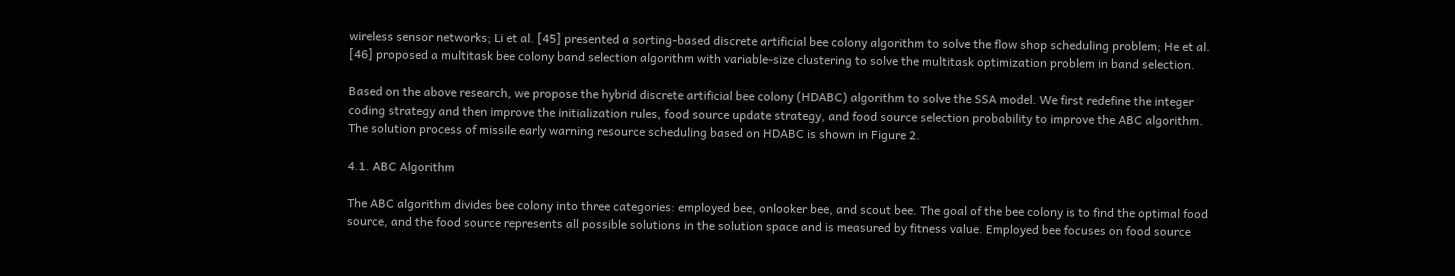wireless sensor networks; Li et al. [45] presented a sorting-based discrete artificial bee colony algorithm to solve the flow shop scheduling problem; He et al. [46] proposed a multitask bee colony band selection algorithm with variable-size clustering to solve the multitask optimization problem in band selection.

Based on the above research, we propose the hybrid discrete artificial bee colony (HDABC) algorithm to solve the SSA model. We first redefine the integer coding strategy and then improve the initialization rules, food source update strategy, and food source selection probability to improve the ABC algorithm. The solution process of missile early warning resource scheduling based on HDABC is shown in Figure 2.

4.1. ABC Algorithm

The ABC algorithm divides bee colony into three categories: employed bee, onlooker bee, and scout bee. The goal of the bee colony is to find the optimal food source, and the food source represents all possible solutions in the solution space and is measured by fitness value. Employed bee focuses on food source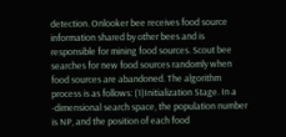detection. Onlooker bee receives food source information shared by other bees and is responsible for mining food sources. Scout bee searches for new food sources randomly when food sources are abandoned. The algorithm process is as follows: (1)Initialization Stage. In a -dimensional search space, the population number is NP, and the position of each food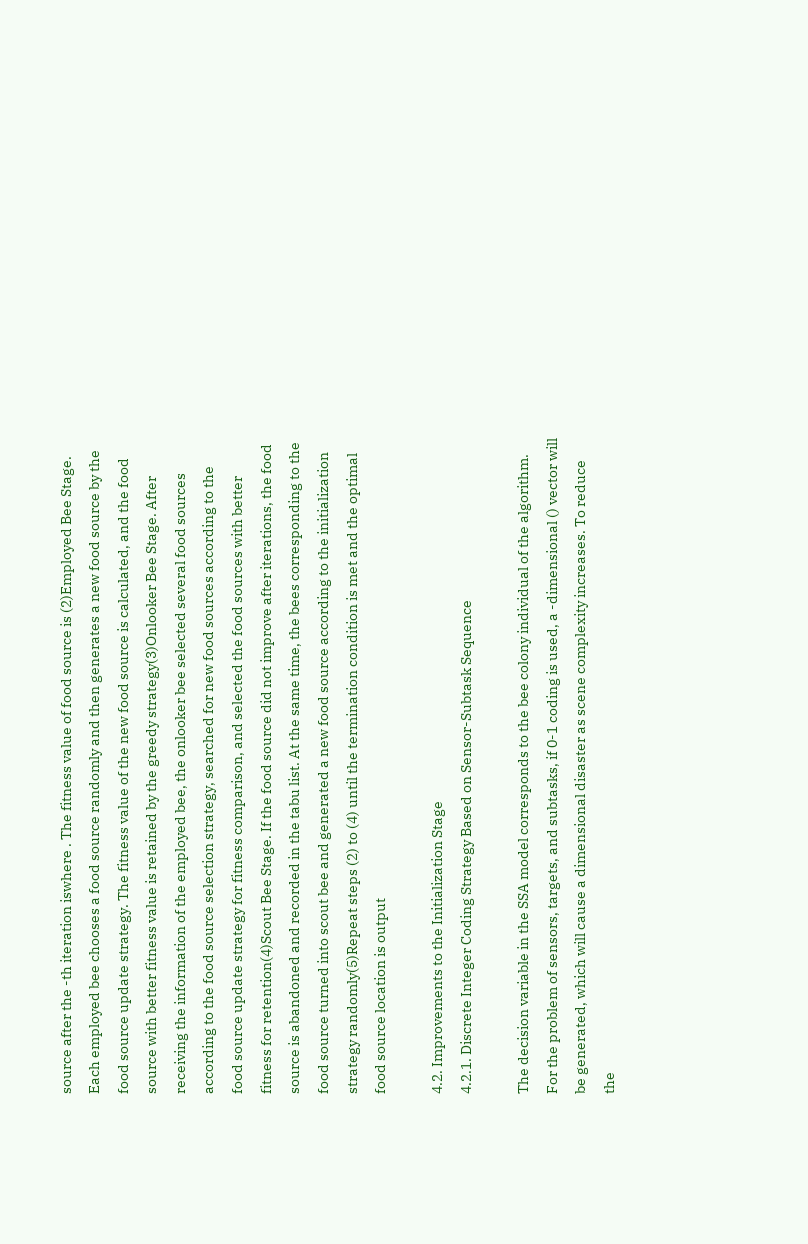source after the -th iteration iswhere . The fitness value of food source is (2)Employed Bee Stage. Each employed bee chooses a food source randomly and then generates a new food source by the food source update strategy. The fitness value of the new food source is calculated, and the food source with better fitness value is retained by the greedy strategy(3)Onlooker Bee Stage. After receiving the information of the employed bee, the onlooker bee selected several food sources according to the food source selection strategy, searched for new food sources according to the food source update strategy for fitness comparison, and selected the food sources with better fitness for retention(4)Scout Bee Stage. If the food source did not improve after iterations, the food source is abandoned and recorded in the tabu list. At the same time, the bees corresponding to the food source turned into scout bee and generated a new food source according to the initialization strategy randomly(5)Repeat steps (2) to (4) until the termination condition is met and the optimal food source location is output

4.2. Improvements to the Initialization Stage
4.2.1. Discrete Integer Coding Strategy Based on Sensor-Subtask Sequence

The decision variable in the SSA model corresponds to the bee colony individual of the algorithm. For the problem of sensors, targets, and subtasks, if 0-1 coding is used, a -dimensional () vector will be generated, which will cause a dimensional disaster as scene complexity increases. To reduce the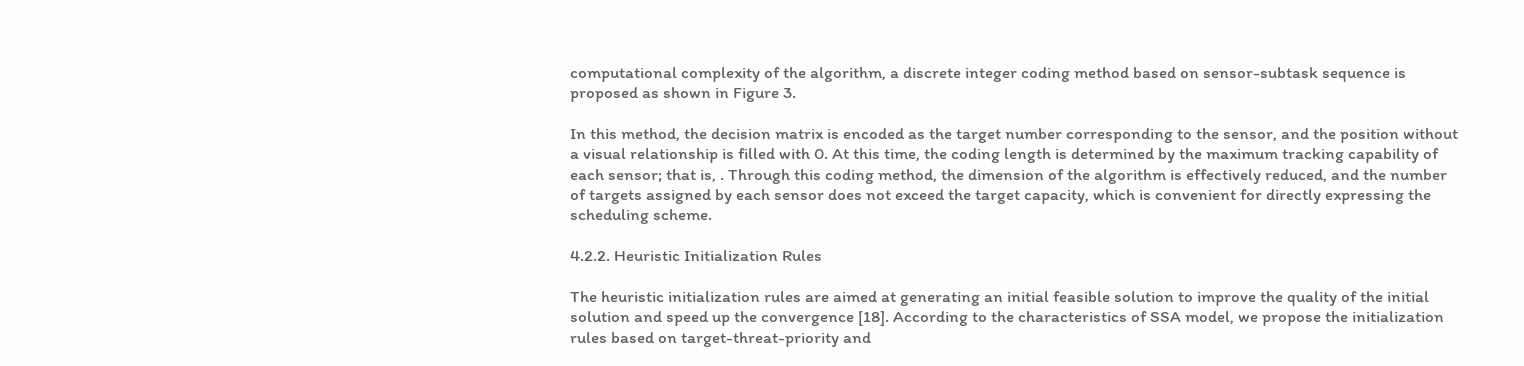computational complexity of the algorithm, a discrete integer coding method based on sensor-subtask sequence is proposed as shown in Figure 3.

In this method, the decision matrix is encoded as the target number corresponding to the sensor, and the position without a visual relationship is filled with 0. At this time, the coding length is determined by the maximum tracking capability of each sensor; that is, . Through this coding method, the dimension of the algorithm is effectively reduced, and the number of targets assigned by each sensor does not exceed the target capacity, which is convenient for directly expressing the scheduling scheme.

4.2.2. Heuristic Initialization Rules

The heuristic initialization rules are aimed at generating an initial feasible solution to improve the quality of the initial solution and speed up the convergence [18]. According to the characteristics of SSA model, we propose the initialization rules based on target-threat-priority and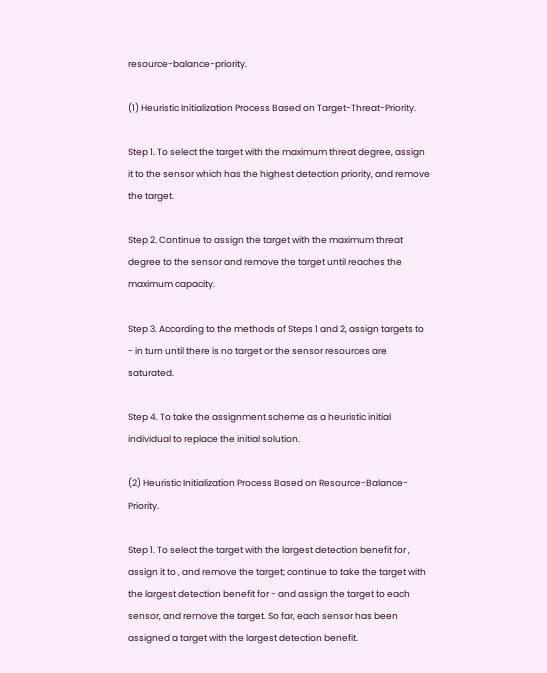resource-balance-priority.

(1) Heuristic Initialization Process Based on Target-Threat-Priority.

Step 1. To select the target with the maximum threat degree, assign it to the sensor which has the highest detection priority, and remove the target.

Step 2. Continue to assign the target with the maximum threat degree to the sensor and remove the target until reaches the maximum capacity.

Step 3. According to the methods of Steps 1 and 2, assign targets to - in turn until there is no target or the sensor resources are saturated.

Step 4. To take the assignment scheme as a heuristic initial individual to replace the initial solution.

(2) Heuristic Initialization Process Based on Resource-Balance-Priority.

Step 1. To select the target with the largest detection benefit for , assign it to , and remove the target; continue to take the target with the largest detection benefit for - and assign the target to each sensor, and remove the target. So far, each sensor has been assigned a target with the largest detection benefit.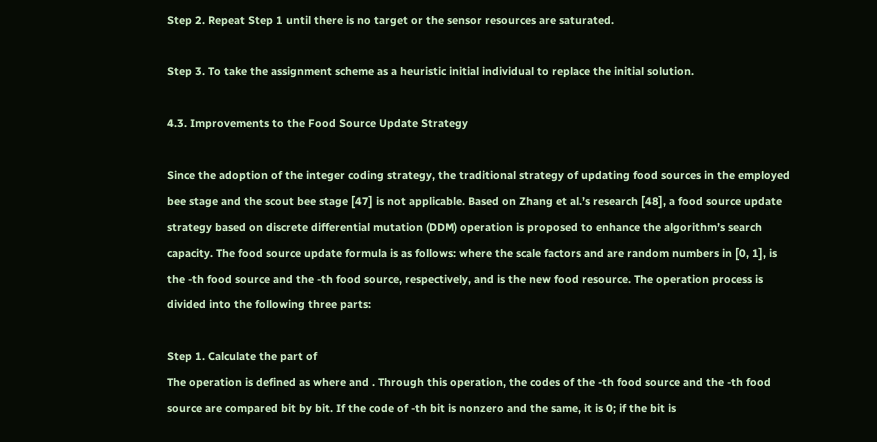Step 2. Repeat Step 1 until there is no target or the sensor resources are saturated.

Step 3. To take the assignment scheme as a heuristic initial individual to replace the initial solution.

4.3. Improvements to the Food Source Update Strategy

Since the adoption of the integer coding strategy, the traditional strategy of updating food sources in the employed bee stage and the scout bee stage [47] is not applicable. Based on Zhang et al.’s research [48], a food source update strategy based on discrete differential mutation (DDM) operation is proposed to enhance the algorithm’s search capacity. The food source update formula is as follows: where the scale factors and are random numbers in [0, 1], is the -th food source and the -th food source, respectively, and is the new food resource. The operation process is divided into the following three parts:

Step 1. Calculate the part of
The operation is defined as where and . Through this operation, the codes of the -th food source and the -th food source are compared bit by bit. If the code of -th bit is nonzero and the same, it is 0; if the bit is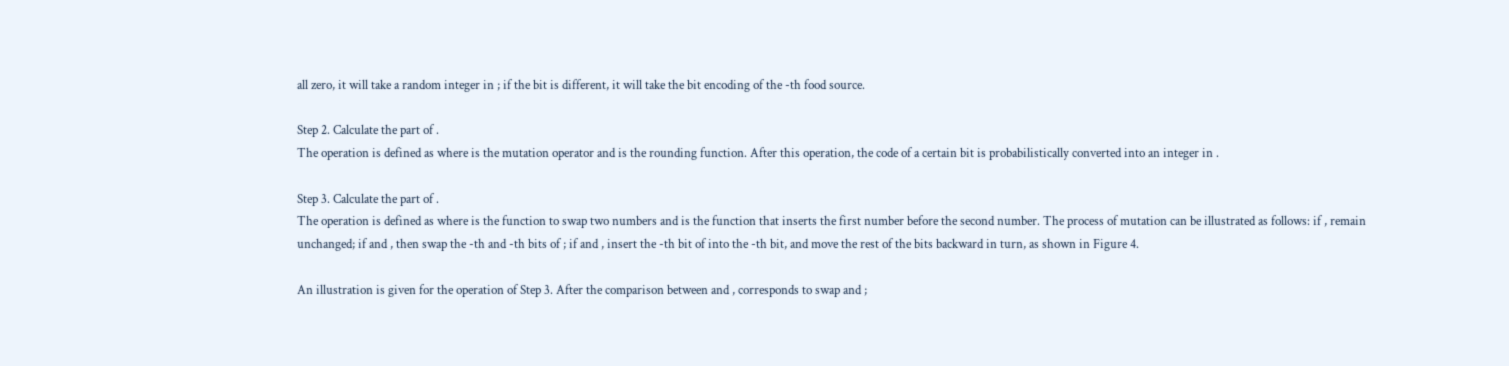all zero, it will take a random integer in ; if the bit is different, it will take the bit encoding of the -th food source.

Step 2. Calculate the part of .
The operation is defined as where is the mutation operator and is the rounding function. After this operation, the code of a certain bit is probabilistically converted into an integer in .

Step 3. Calculate the part of .
The operation is defined as where is the function to swap two numbers and is the function that inserts the first number before the second number. The process of mutation can be illustrated as follows: if , remain unchanged; if and , then swap the -th and -th bits of ; if and , insert the -th bit of into the -th bit, and move the rest of the bits backward in turn, as shown in Figure 4.

An illustration is given for the operation of Step 3. After the comparison between and , corresponds to swap and ;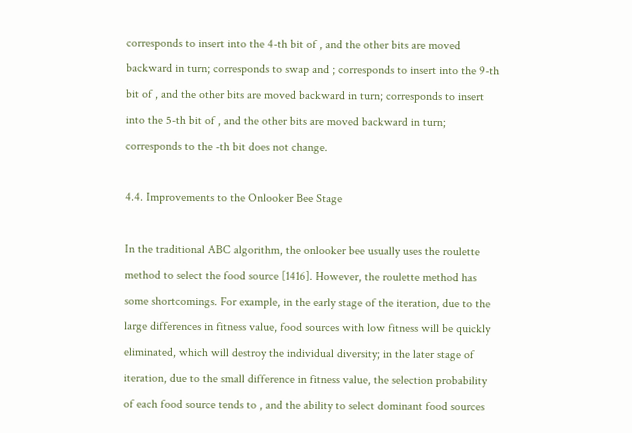corresponds to insert into the 4-th bit of , and the other bits are moved backward in turn; corresponds to swap and ; corresponds to insert into the 9-th bit of , and the other bits are moved backward in turn; corresponds to insert into the 5-th bit of , and the other bits are moved backward in turn; corresponds to the -th bit does not change.

4.4. Improvements to the Onlooker Bee Stage

In the traditional ABC algorithm, the onlooker bee usually uses the roulette method to select the food source [1416]. However, the roulette method has some shortcomings. For example, in the early stage of the iteration, due to the large differences in fitness value, food sources with low fitness will be quickly eliminated, which will destroy the individual diversity; in the later stage of iteration, due to the small difference in fitness value, the selection probability of each food source tends to , and the ability to select dominant food sources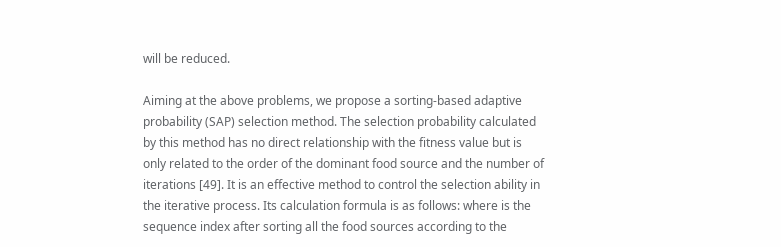will be reduced.

Aiming at the above problems, we propose a sorting-based adaptive probability (SAP) selection method. The selection probability calculated by this method has no direct relationship with the fitness value but is only related to the order of the dominant food source and the number of iterations [49]. It is an effective method to control the selection ability in the iterative process. Its calculation formula is as follows: where is the sequence index after sorting all the food sources according to the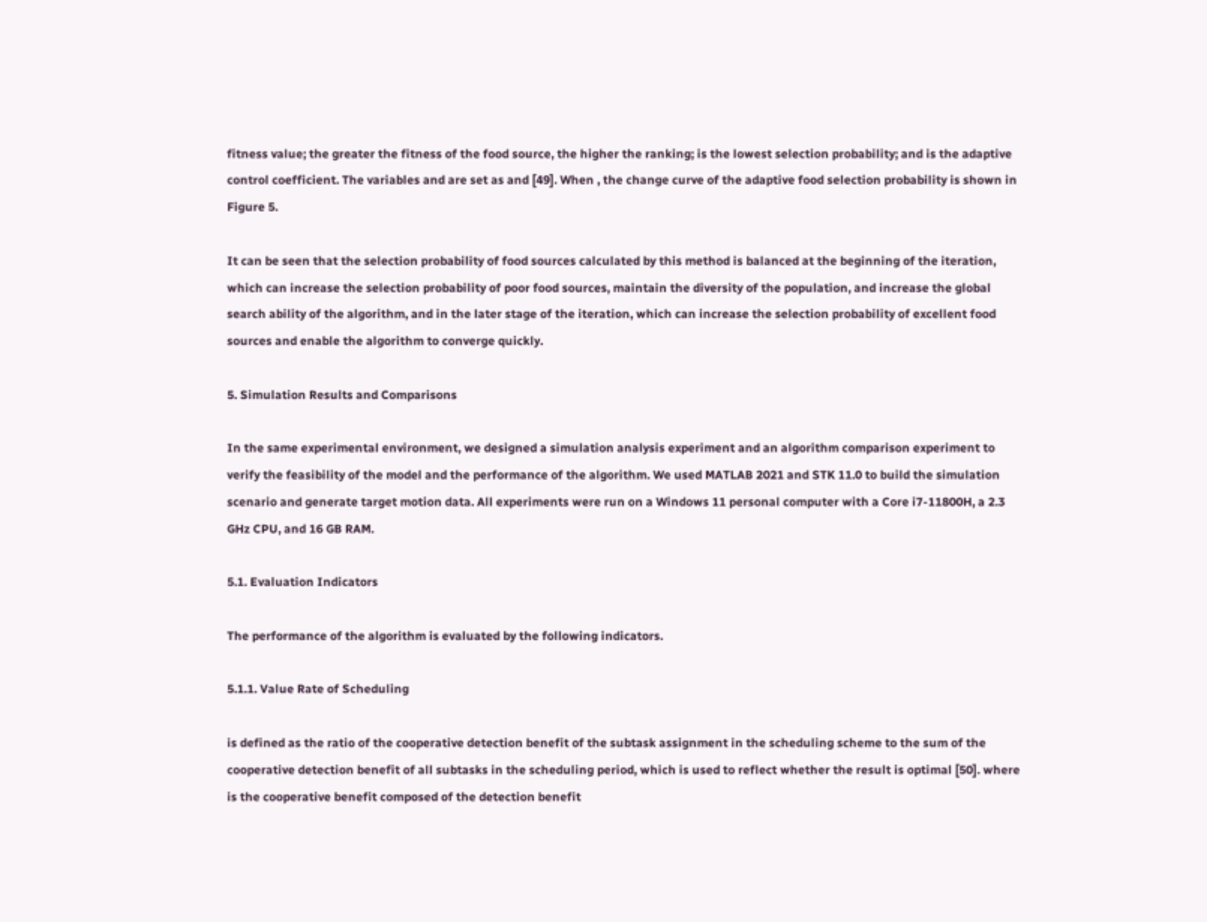fitness value; the greater the fitness of the food source, the higher the ranking; is the lowest selection probability; and is the adaptive control coefficient. The variables and are set as and [49]. When , the change curve of the adaptive food selection probability is shown in Figure 5.

It can be seen that the selection probability of food sources calculated by this method is balanced at the beginning of the iteration, which can increase the selection probability of poor food sources, maintain the diversity of the population, and increase the global search ability of the algorithm, and in the later stage of the iteration, which can increase the selection probability of excellent food sources and enable the algorithm to converge quickly.

5. Simulation Results and Comparisons

In the same experimental environment, we designed a simulation analysis experiment and an algorithm comparison experiment to verify the feasibility of the model and the performance of the algorithm. We used MATLAB 2021 and STK 11.0 to build the simulation scenario and generate target motion data. All experiments were run on a Windows 11 personal computer with a Core i7-11800H, a 2.3 GHz CPU, and 16 GB RAM.

5.1. Evaluation Indicators

The performance of the algorithm is evaluated by the following indicators.

5.1.1. Value Rate of Scheduling

is defined as the ratio of the cooperative detection benefit of the subtask assignment in the scheduling scheme to the sum of the cooperative detection benefit of all subtasks in the scheduling period, which is used to reflect whether the result is optimal [50]. where is the cooperative benefit composed of the detection benefit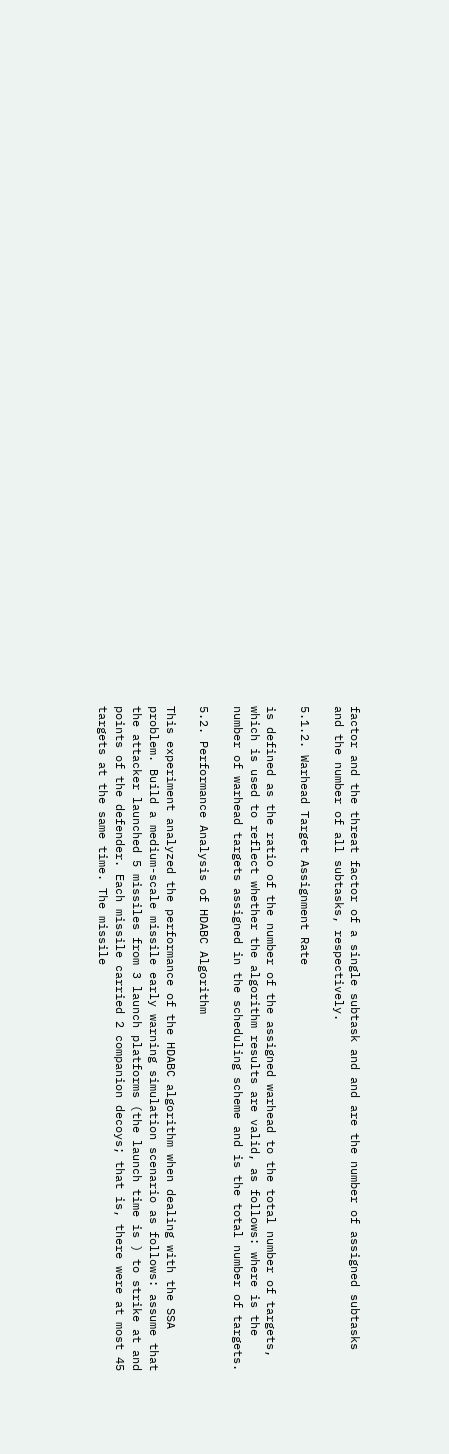factor and the threat factor of a single subtask and and are the number of assigned subtasks and the number of all subtasks, respectively.

5.1.2. Warhead Target Assignment Rate

is defined as the ratio of the number of the assigned warhead to the total number of targets, which is used to reflect whether the algorithm results are valid, as follows: where is the number of warhead targets assigned in the scheduling scheme and is the total number of targets.

5.2. Performance Analysis of HDABC Algorithm

This experiment analyzed the performance of the HDABC algorithm when dealing with the SSA problem. Build a medium-scale missile early warning simulation scenario as follows: assume that the attacker launched 5 missiles from 3 launch platforms (the launch time is ) to strike at and points of the defender. Each missile carried 2 companion decoys; that is, there were at most 45 targets at the same time. The missile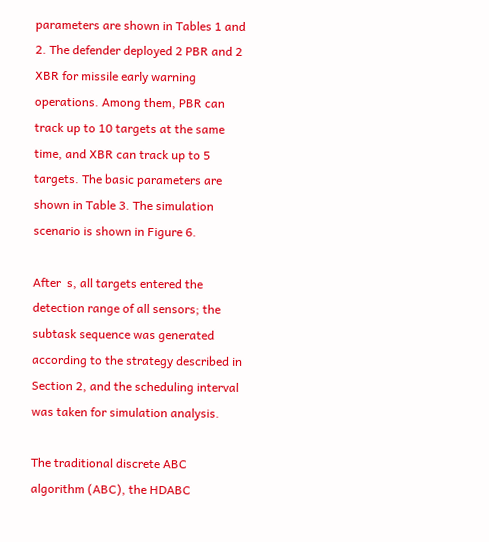parameters are shown in Tables 1 and 2. The defender deployed 2 PBR and 2 XBR for missile early warning operations. Among them, PBR can track up to 10 targets at the same time, and XBR can track up to 5 targets. The basic parameters are shown in Table 3. The simulation scenario is shown in Figure 6.

After  s, all targets entered the detection range of all sensors; the subtask sequence was generated according to the strategy described in Section 2, and the scheduling interval was taken for simulation analysis.

The traditional discrete ABC algorithm (ABC), the HDABC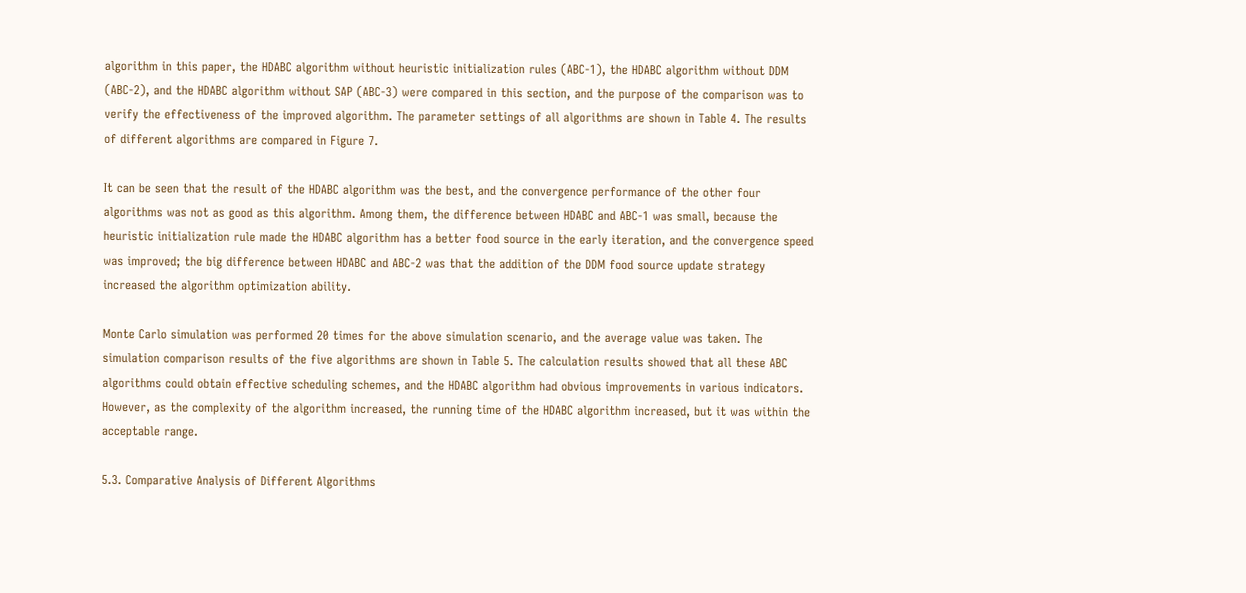algorithm in this paper, the HDABC algorithm without heuristic initialization rules (ABC-1), the HDABC algorithm without DDM (ABC-2), and the HDABC algorithm without SAP (ABC-3) were compared in this section, and the purpose of the comparison was to verify the effectiveness of the improved algorithm. The parameter settings of all algorithms are shown in Table 4. The results of different algorithms are compared in Figure 7.

It can be seen that the result of the HDABC algorithm was the best, and the convergence performance of the other four algorithms was not as good as this algorithm. Among them, the difference between HDABC and ABC-1 was small, because the heuristic initialization rule made the HDABC algorithm has a better food source in the early iteration, and the convergence speed was improved; the big difference between HDABC and ABC-2 was that the addition of the DDM food source update strategy increased the algorithm optimization ability.

Monte Carlo simulation was performed 20 times for the above simulation scenario, and the average value was taken. The simulation comparison results of the five algorithms are shown in Table 5. The calculation results showed that all these ABC algorithms could obtain effective scheduling schemes, and the HDABC algorithm had obvious improvements in various indicators. However, as the complexity of the algorithm increased, the running time of the HDABC algorithm increased, but it was within the acceptable range.

5.3. Comparative Analysis of Different Algorithms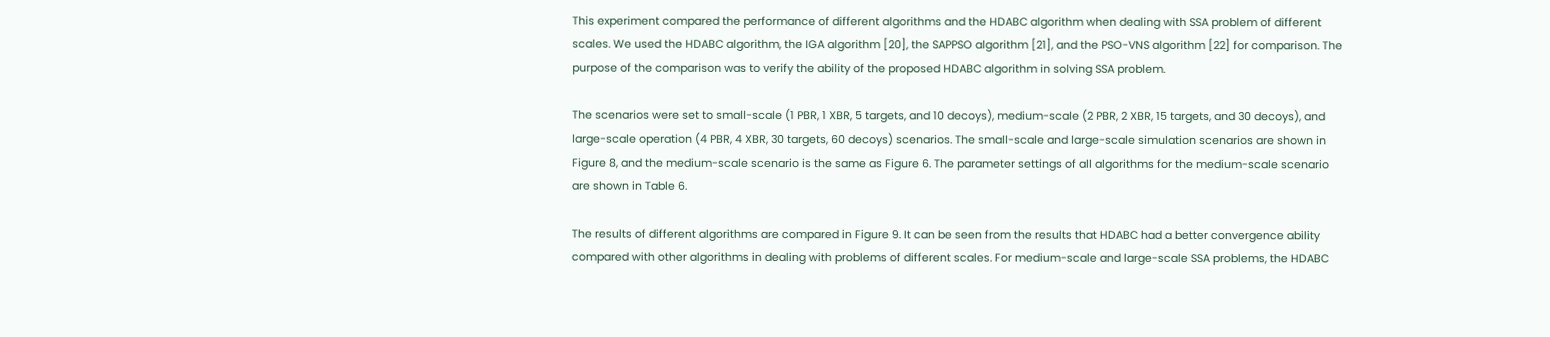This experiment compared the performance of different algorithms and the HDABC algorithm when dealing with SSA problem of different scales. We used the HDABC algorithm, the IGA algorithm [20], the SAPPSO algorithm [21], and the PSO-VNS algorithm [22] for comparison. The purpose of the comparison was to verify the ability of the proposed HDABC algorithm in solving SSA problem.

The scenarios were set to small-scale (1 PBR, 1 XBR, 5 targets, and 10 decoys), medium-scale (2 PBR, 2 XBR, 15 targets, and 30 decoys), and large-scale operation (4 PBR, 4 XBR, 30 targets, 60 decoys) scenarios. The small-scale and large-scale simulation scenarios are shown in Figure 8, and the medium-scale scenario is the same as Figure 6. The parameter settings of all algorithms for the medium-scale scenario are shown in Table 6.

The results of different algorithms are compared in Figure 9. It can be seen from the results that HDABC had a better convergence ability compared with other algorithms in dealing with problems of different scales. For medium-scale and large-scale SSA problems, the HDABC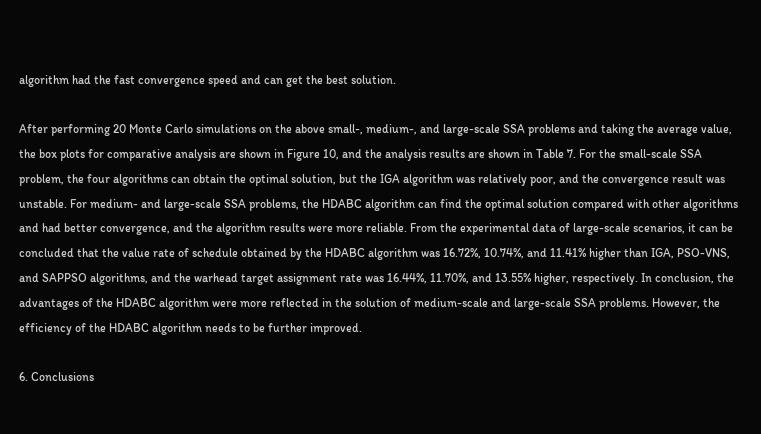algorithm had the fast convergence speed and can get the best solution.

After performing 20 Monte Carlo simulations on the above small-, medium-, and large-scale SSA problems and taking the average value, the box plots for comparative analysis are shown in Figure 10, and the analysis results are shown in Table 7. For the small-scale SSA problem, the four algorithms can obtain the optimal solution, but the IGA algorithm was relatively poor, and the convergence result was unstable. For medium- and large-scale SSA problems, the HDABC algorithm can find the optimal solution compared with other algorithms and had better convergence, and the algorithm results were more reliable. From the experimental data of large-scale scenarios, it can be concluded that the value rate of schedule obtained by the HDABC algorithm was 16.72%, 10.74%, and 11.41% higher than IGA, PSO-VNS, and SAPPSO algorithms, and the warhead target assignment rate was 16.44%, 11.70%, and 13.55% higher, respectively. In conclusion, the advantages of the HDABC algorithm were more reflected in the solution of medium-scale and large-scale SSA problems. However, the efficiency of the HDABC algorithm needs to be further improved.

6. Conclusions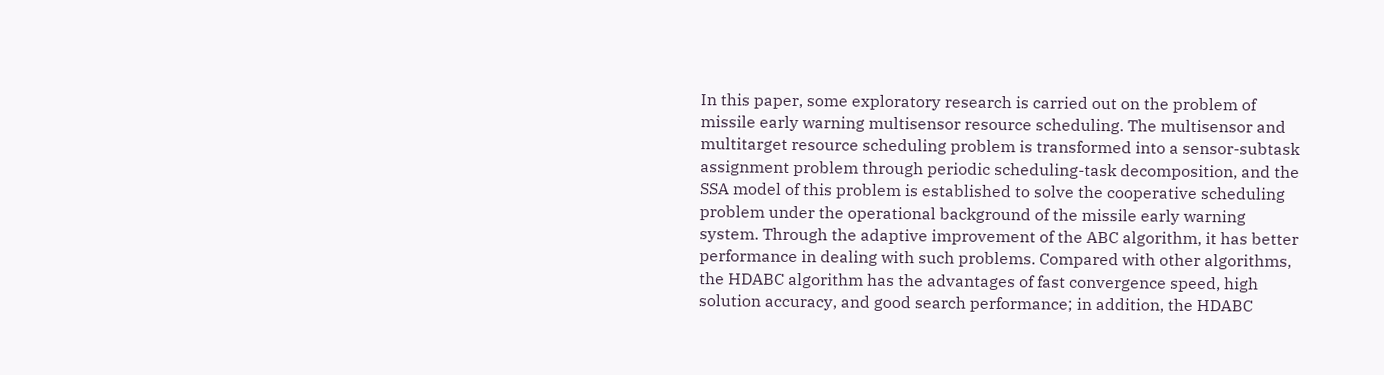In this paper, some exploratory research is carried out on the problem of missile early warning multisensor resource scheduling. The multisensor and multitarget resource scheduling problem is transformed into a sensor-subtask assignment problem through periodic scheduling-task decomposition, and the SSA model of this problem is established to solve the cooperative scheduling problem under the operational background of the missile early warning system. Through the adaptive improvement of the ABC algorithm, it has better performance in dealing with such problems. Compared with other algorithms, the HDABC algorithm has the advantages of fast convergence speed, high solution accuracy, and good search performance; in addition, the HDABC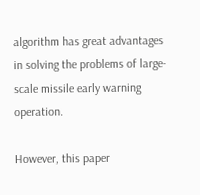algorithm has great advantages in solving the problems of large-scale missile early warning operation.

However, this paper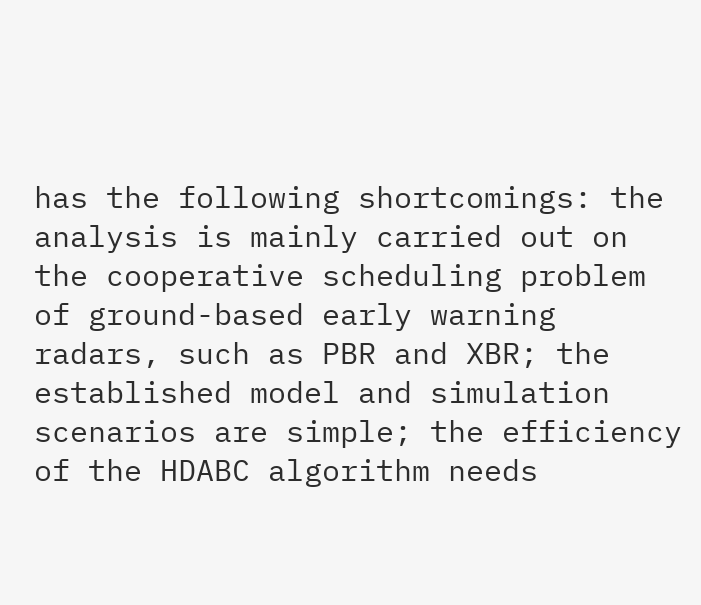has the following shortcomings: the analysis is mainly carried out on the cooperative scheduling problem of ground-based early warning radars, such as PBR and XBR; the established model and simulation scenarios are simple; the efficiency of the HDABC algorithm needs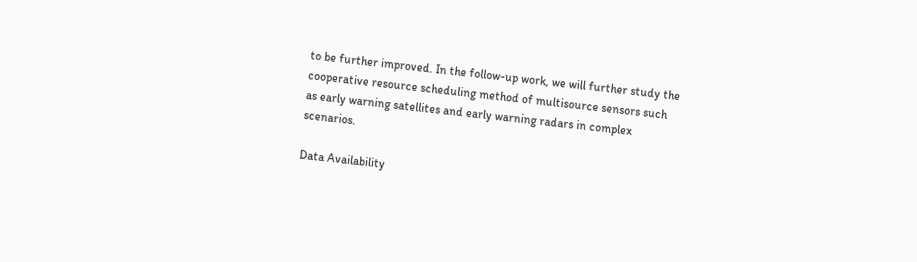to be further improved. In the follow-up work, we will further study the cooperative resource scheduling method of multisource sensors such as early warning satellites and early warning radars in complex scenarios.

Data Availability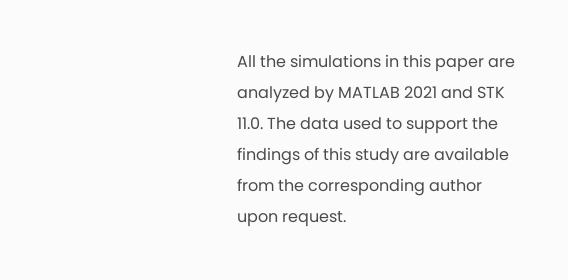All the simulations in this paper are analyzed by MATLAB 2021 and STK 11.0. The data used to support the findings of this study are available from the corresponding author upon request.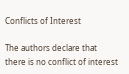Conflicts of Interest

The authors declare that there is no conflict of interest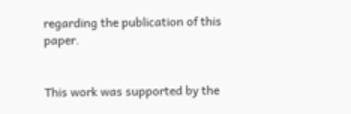regarding the publication of this paper.


This work was supported by the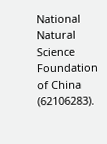National Natural Science Foundation of China (62106283).